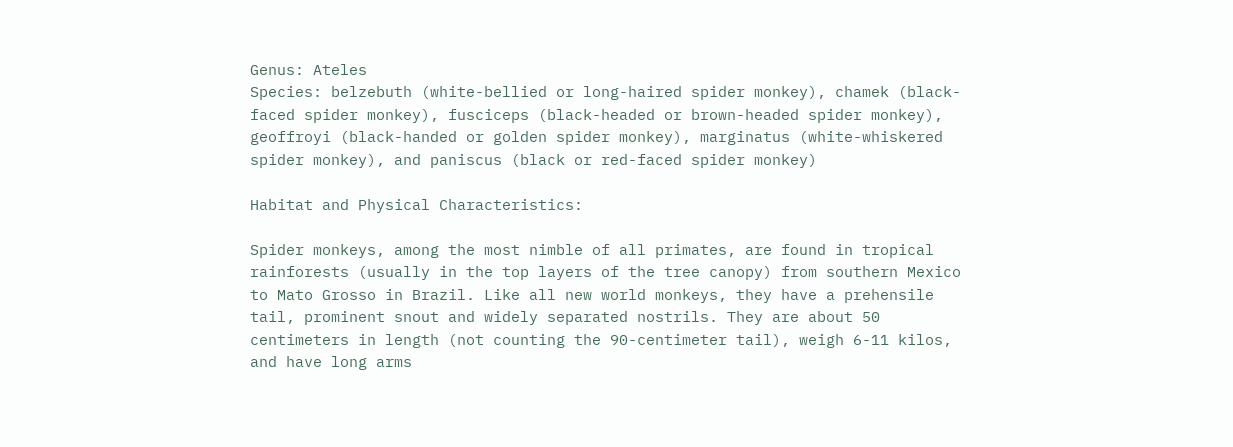Genus: Ateles
Species: belzebuth (white-bellied or long-haired spider monkey), chamek (black-faced spider monkey), fusciceps (black-headed or brown-headed spider monkey), geoffroyi (black-handed or golden spider monkey), marginatus (white-whiskered spider monkey), and paniscus (black or red-faced spider monkey)

Habitat and Physical Characteristics:

Spider monkeys, among the most nimble of all primates, are found in tropical rainforests (usually in the top layers of the tree canopy) from southern Mexico to Mato Grosso in Brazil. Like all new world monkeys, they have a prehensile tail, prominent snout and widely separated nostrils. They are about 50 centimeters in length (not counting the 90-centimeter tail), weigh 6-11 kilos, and have long arms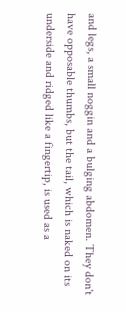and legs, a small noggin and a bulging abdomen. They don't have opposable thumbs, but the tail, which is naked on its underside and ridged like a fingertip, is used as a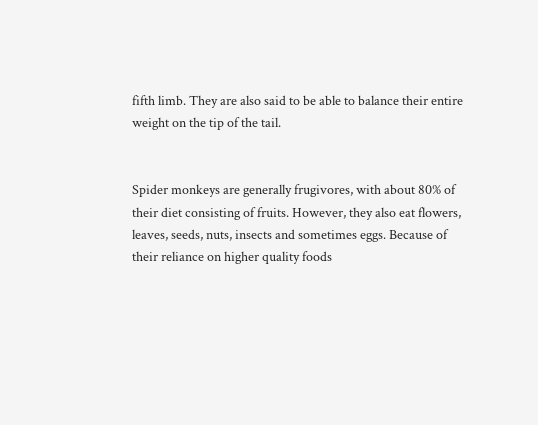fifth limb. They are also said to be able to balance their entire weight on the tip of the tail.


Spider monkeys are generally frugivores, with about 80% of their diet consisting of fruits. However, they also eat flowers, leaves, seeds, nuts, insects and sometimes eggs. Because of their reliance on higher quality foods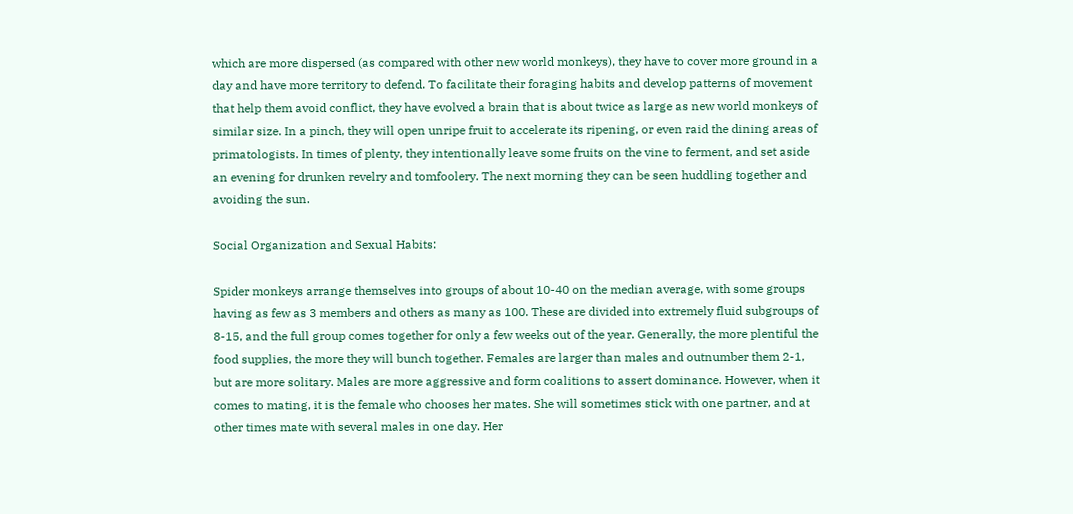which are more dispersed (as compared with other new world monkeys), they have to cover more ground in a day and have more territory to defend. To facilitate their foraging habits and develop patterns of movement that help them avoid conflict, they have evolved a brain that is about twice as large as new world monkeys of similar size. In a pinch, they will open unripe fruit to accelerate its ripening, or even raid the dining areas of primatologists. In times of plenty, they intentionally leave some fruits on the vine to ferment, and set aside an evening for drunken revelry and tomfoolery. The next morning they can be seen huddling together and avoiding the sun.

Social Organization and Sexual Habits:

Spider monkeys arrange themselves into groups of about 10-40 on the median average, with some groups having as few as 3 members and others as many as 100. These are divided into extremely fluid subgroups of 8-15, and the full group comes together for only a few weeks out of the year. Generally, the more plentiful the food supplies, the more they will bunch together. Females are larger than males and outnumber them 2-1, but are more solitary. Males are more aggressive and form coalitions to assert dominance. However, when it comes to mating, it is the female who chooses her mates. She will sometimes stick with one partner, and at other times mate with several males in one day. Her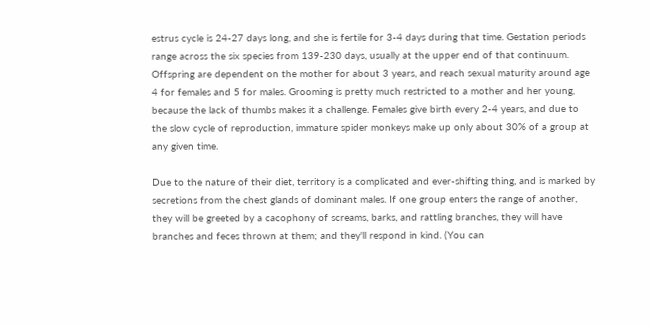estrus cycle is 24-27 days long, and she is fertile for 3-4 days during that time. Gestation periods range across the six species from 139-230 days, usually at the upper end of that continuum. Offspring are dependent on the mother for about 3 years, and reach sexual maturity around age 4 for females and 5 for males. Grooming is pretty much restricted to a mother and her young, because the lack of thumbs makes it a challenge. Females give birth every 2-4 years, and due to the slow cycle of reproduction, immature spider monkeys make up only about 30% of a group at any given time.

Due to the nature of their diet, territory is a complicated and ever-shifting thing, and is marked by secretions from the chest glands of dominant males. If one group enters the range of another, they will be greeted by a cacophony of screams, barks, and rattling branches, they will have branches and feces thrown at them; and they'll respond in kind. (You can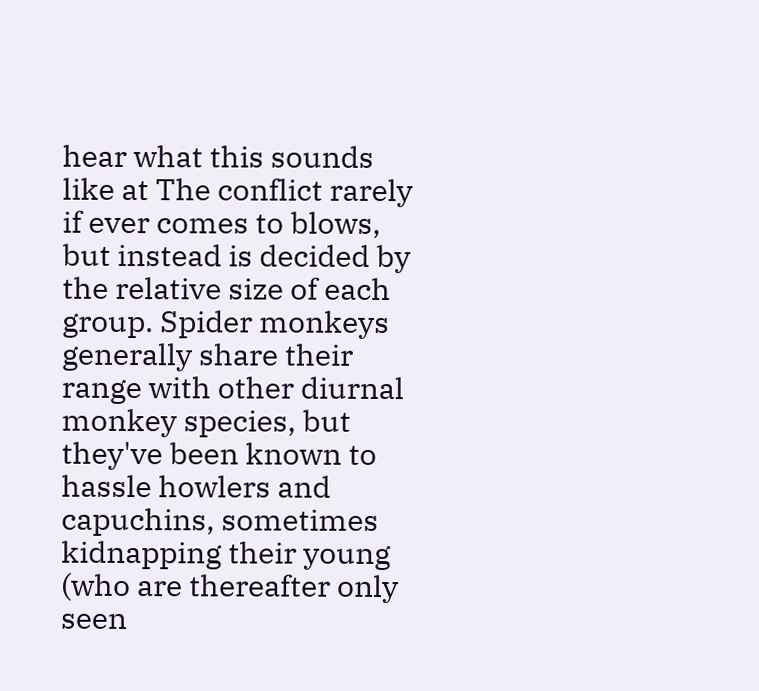hear what this sounds like at The conflict rarely if ever comes to blows, but instead is decided by the relative size of each group. Spider monkeys generally share their range with other diurnal monkey species, but they've been known to hassle howlers and capuchins, sometimes kidnapping their young (who are thereafter only seen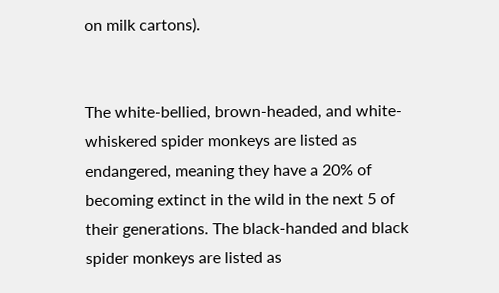on milk cartons).


The white-bellied, brown-headed, and white-whiskered spider monkeys are listed as endangered, meaning they have a 20% of becoming extinct in the wild in the next 5 of their generations. The black-handed and black spider monkeys are listed as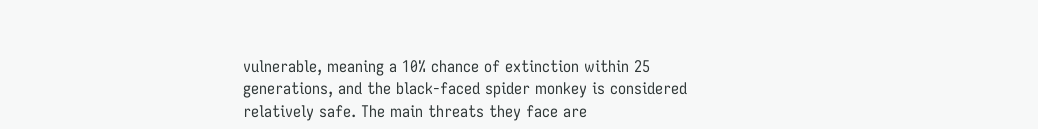vulnerable, meaning a 10% chance of extinction within 25 generations, and the black-faced spider monkey is considered relatively safe. The main threats they face are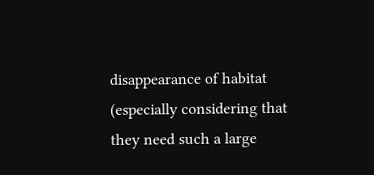disappearance of habitat (especially considering that they need such a large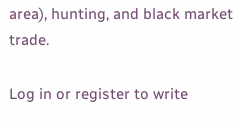area), hunting, and black market trade.

Log in or register to write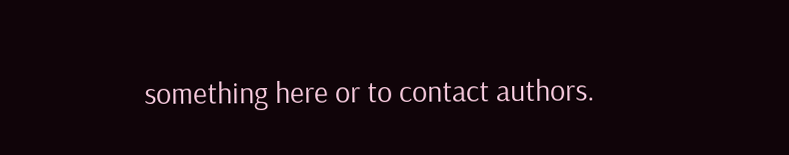something here or to contact authors.